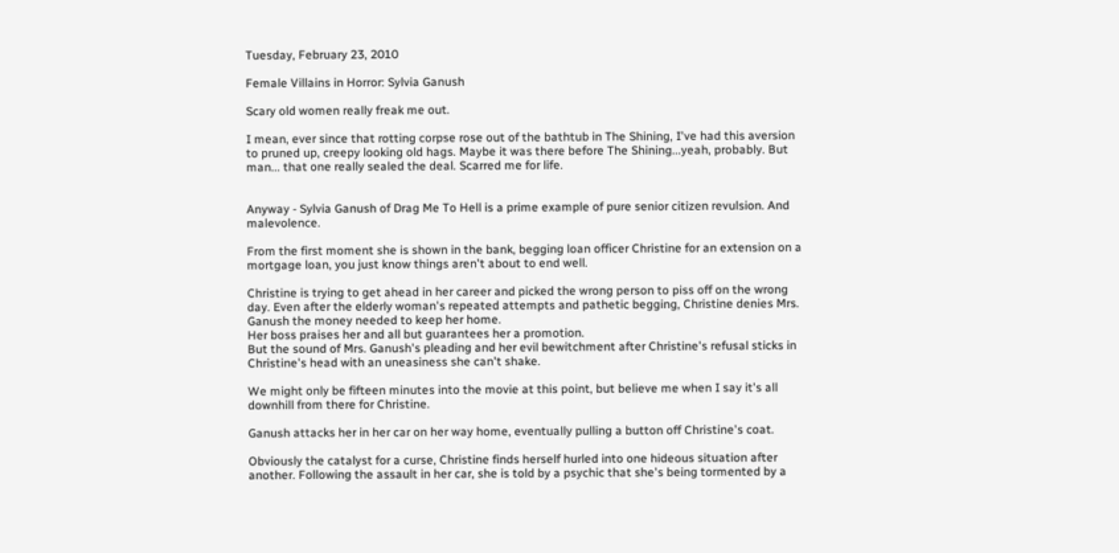Tuesday, February 23, 2010

Female Villains in Horror: Sylvia Ganush

Scary old women really freak me out.

I mean, ever since that rotting corpse rose out of the bathtub in The Shining, I've had this aversion to pruned up, creepy looking old hags. Maybe it was there before The Shining...yeah, probably. But man... that one really sealed the deal. Scarred me for life.


Anyway - Sylvia Ganush of Drag Me To Hell is a prime example of pure senior citizen revulsion. And malevolence.

From the first moment she is shown in the bank, begging loan officer Christine for an extension on a mortgage loan, you just know things aren't about to end well.

Christine is trying to get ahead in her career and picked the wrong person to piss off on the wrong day. Even after the elderly woman's repeated attempts and pathetic begging, Christine denies Mrs. Ganush the money needed to keep her home.
Her boss praises her and all but guarantees her a promotion.
But the sound of Mrs. Ganush's pleading and her evil bewitchment after Christine's refusal sticks in Christine's head with an uneasiness she can't shake.

We might only be fifteen minutes into the movie at this point, but believe me when I say it's all downhill from there for Christine.

Ganush attacks her in her car on her way home, eventually pulling a button off Christine's coat.

Obviously the catalyst for a curse, Christine finds herself hurled into one hideous situation after another. Following the assault in her car, she is told by a psychic that she's being tormented by a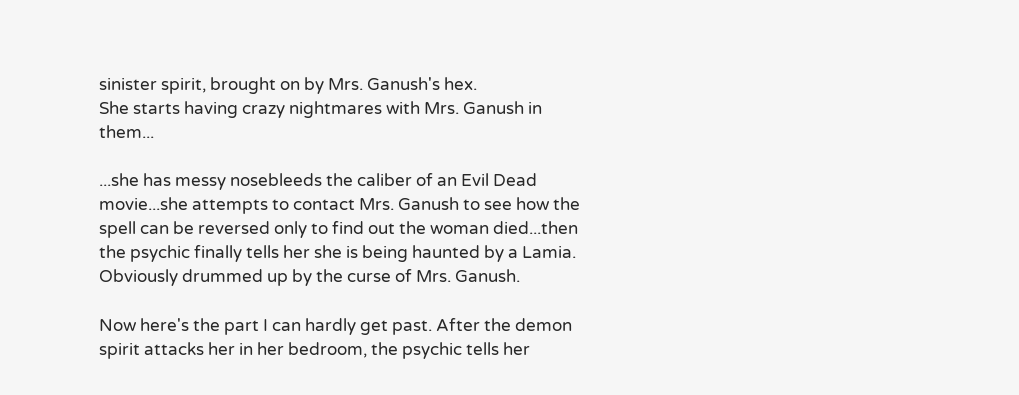sinister spirit, brought on by Mrs. Ganush's hex.
She starts having crazy nightmares with Mrs. Ganush in them...

...she has messy nosebleeds the caliber of an Evil Dead movie...she attempts to contact Mrs. Ganush to see how the spell can be reversed only to find out the woman died...then the psychic finally tells her she is being haunted by a Lamia. Obviously drummed up by the curse of Mrs. Ganush.

Now here's the part I can hardly get past. After the demon spirit attacks her in her bedroom, the psychic tells her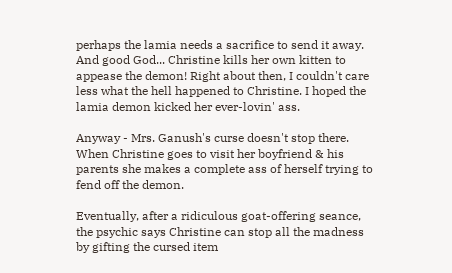perhaps the lamia needs a sacrifice to send it away. And good God... Christine kills her own kitten to appease the demon! Right about then, I couldn't care less what the hell happened to Christine. I hoped the lamia demon kicked her ever-lovin' ass.

Anyway - Mrs. Ganush's curse doesn't stop there. When Christine goes to visit her boyfriend & his parents she makes a complete ass of herself trying to fend off the demon.

Eventually, after a ridiculous goat-offering seance, the psychic says Christine can stop all the madness by gifting the cursed item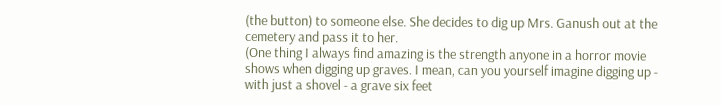(the button) to someone else. She decides to dig up Mrs. Ganush out at the cemetery and pass it to her.
(One thing I always find amazing is the strength anyone in a horror movie shows when digging up graves. I mean, can you yourself imagine digging up - with just a shovel - a grave six feet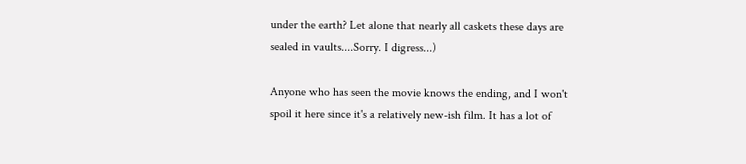under the earth? Let alone that nearly all caskets these days are sealed in vaults....Sorry. I digress...)

Anyone who has seen the movie knows the ending, and I won't spoil it here since it's a relatively new-ish film. It has a lot of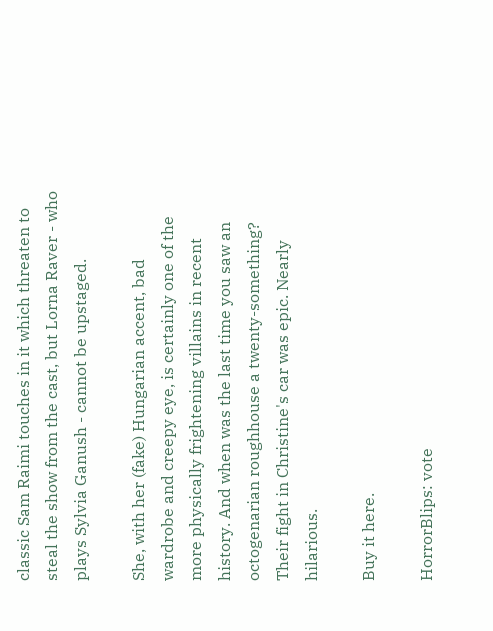classic Sam Raimi touches in it which threaten to steal the show from the cast, but Lorna Raver - who plays Sylvia Ganush - cannot be upstaged.

She, with her (fake) Hungarian accent, bad wardrobe and creepy eye, is certainly one of the more physically frightening villains in recent history. And when was the last time you saw an octogenarian roughhouse a twenty-something? Their fight in Christine's car was epic. Nearly hilarious.

Buy it here.

HorrorBlips: vote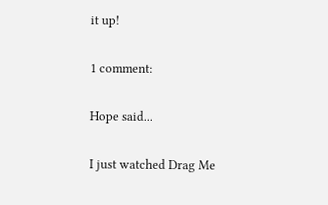it up!

1 comment:

Hope said...

I just watched Drag Me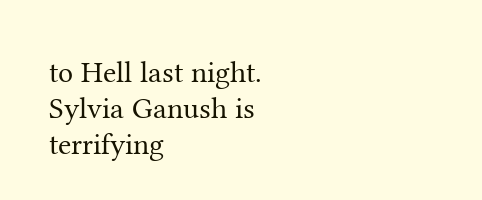to Hell last night. Sylvia Ganush is terrifying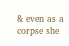& even as a corpse she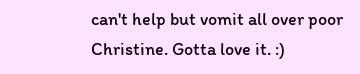can't help but vomit all over poor Christine. Gotta love it. :)